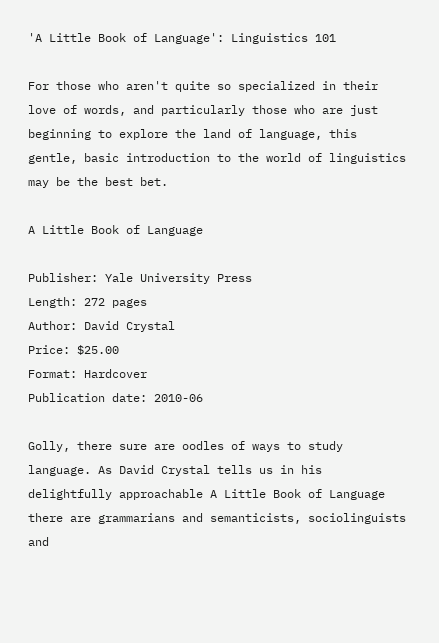'A Little Book of Language': Linguistics 101

For those who aren't quite so specialized in their love of words, and particularly those who are just beginning to explore the land of language, this gentle, basic introduction to the world of linguistics may be the best bet.

A Little Book of Language

Publisher: Yale University Press
Length: 272 pages
Author: David Crystal
Price: $25.00
Format: Hardcover
Publication date: 2010-06

Golly, there sure are oodles of ways to study language. As David Crystal tells us in his delightfully approachable A Little Book of Language there are grammarians and semanticists, sociolinguists and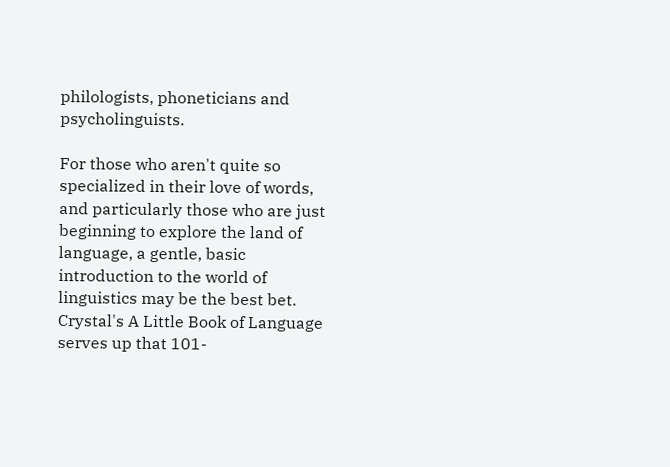philologists, phoneticians and psycholinguists.

For those who aren't quite so specialized in their love of words, and particularly those who are just beginning to explore the land of language, a gentle, basic introduction to the world of linguistics may be the best bet. Crystal's A Little Book of Language serves up that 101-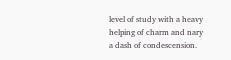level of study with a heavy helping of charm and nary a dash of condescension.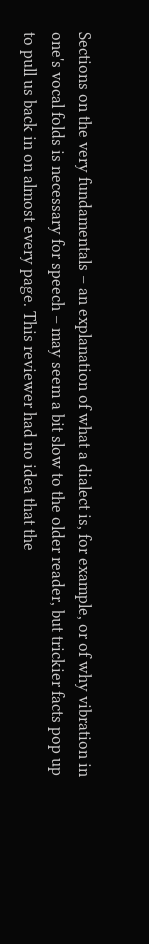Sections on the very fundamentals – an explanation of what a dialect is, for example, or of why vibration in one's vocal folds is necessary for speech – may seem a bit slow to the older reader, but trickier facts pop up to pull us back in on almost every page. This reviewer had no idea that the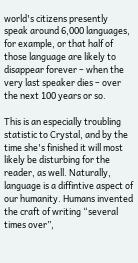world's citizens presently speak around 6,000 languages, for example, or that half of those language are likely to disappear forever – when the very last speaker dies – over the next 100 years or so.

This is an especially troubling statistic to Crystal, and by the time she's finished it will most likely be disturbing for the reader, as well. Naturally, language is a diffintive aspect of our humanity. Humans invented the craft of writing “several times over”,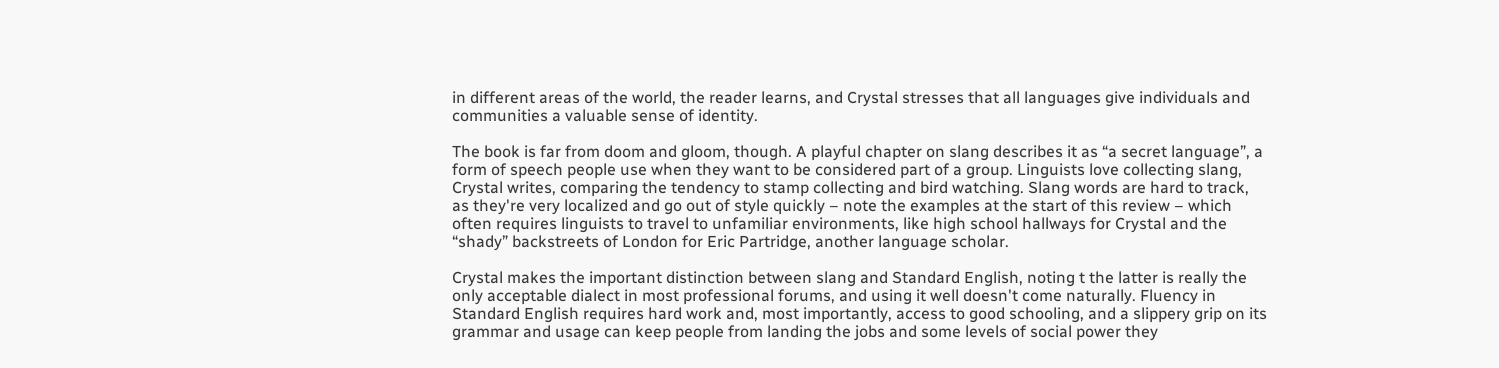in different areas of the world, the reader learns, and Crystal stresses that all languages give individuals and communities a valuable sense of identity.

The book is far from doom and gloom, though. A playful chapter on slang describes it as “a secret language”, a form of speech people use when they want to be considered part of a group. Linguists love collecting slang, Crystal writes, comparing the tendency to stamp collecting and bird watching. Slang words are hard to track, as they're very localized and go out of style quickly – note the examples at the start of this review – which often requires linguists to travel to unfamiliar environments, like high school hallways for Crystal and the “shady” backstreets of London for Eric Partridge, another language scholar.

Crystal makes the important distinction between slang and Standard English, noting t the latter is really the only acceptable dialect in most professional forums, and using it well doesn't come naturally. Fluency in Standard English requires hard work and, most importantly, access to good schooling, and a slippery grip on its grammar and usage can keep people from landing the jobs and some levels of social power they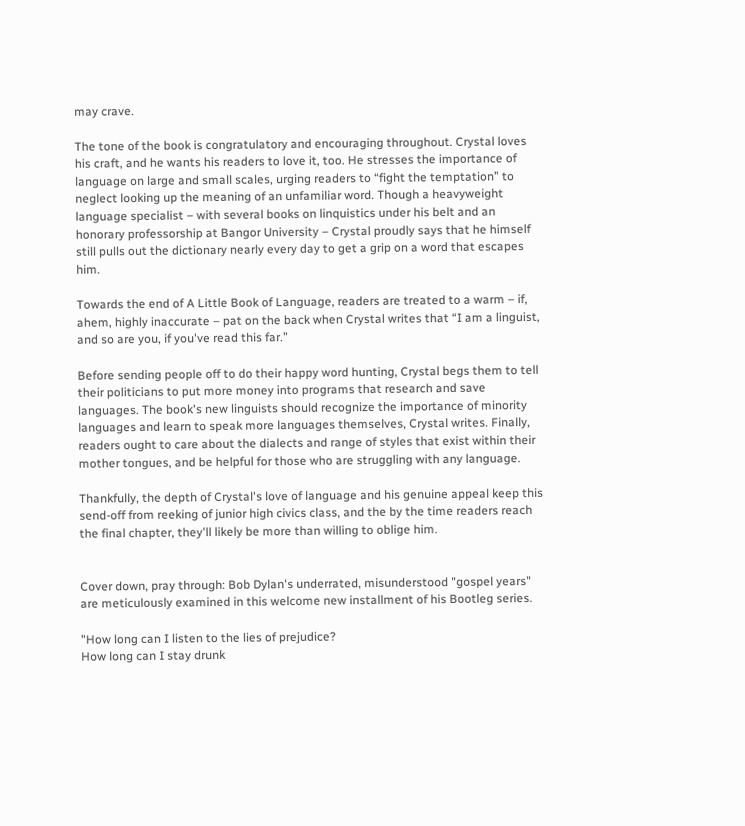may crave.

The tone of the book is congratulatory and encouraging throughout. Crystal loves his craft, and he wants his readers to love it, too. He stresses the importance of language on large and small scales, urging readers to “fight the temptation” to neglect looking up the meaning of an unfamiliar word. Though a heavyweight language specialist – with several books on linquistics under his belt and an honorary professorship at Bangor University – Crystal proudly says that he himself still pulls out the dictionary nearly every day to get a grip on a word that escapes him.

Towards the end of A Little Book of Language, readers are treated to a warm – if, ahem, highly inaccurate – pat on the back when Crystal writes that “I am a linguist, and so are you, if you've read this far.”

Before sending people off to do their happy word hunting, Crystal begs them to tell their politicians to put more money into programs that research and save languages. The book's new linguists should recognize the importance of minority languages and learn to speak more languages themselves, Crystal writes. Finally, readers ought to care about the dialects and range of styles that exist within their mother tongues, and be helpful for those who are struggling with any language.

Thankfully, the depth of Crystal's love of language and his genuine appeal keep this send-off from reeking of junior high civics class, and the by the time readers reach the final chapter, they'll likely be more than willing to oblige him.


Cover down, pray through: Bob Dylan's underrated, misunderstood "gospel years" are meticulously examined in this welcome new installment of his Bootleg series.

"How long can I listen to the lies of prejudice?
How long can I stay drunk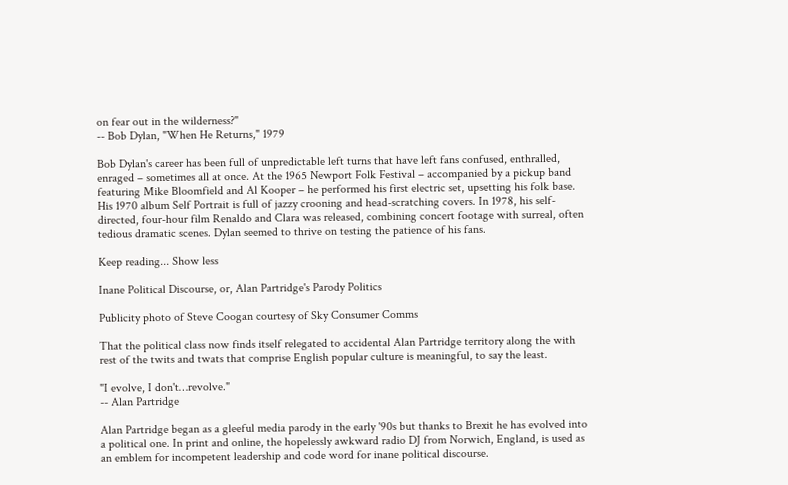on fear out in the wilderness?"
-- Bob Dylan, "When He Returns," 1979

Bob Dylan's career has been full of unpredictable left turns that have left fans confused, enthralled, enraged – sometimes all at once. At the 1965 Newport Folk Festival – accompanied by a pickup band featuring Mike Bloomfield and Al Kooper – he performed his first electric set, upsetting his folk base. His 1970 album Self Portrait is full of jazzy crooning and head-scratching covers. In 1978, his self-directed, four-hour film Renaldo and Clara was released, combining concert footage with surreal, often tedious dramatic scenes. Dylan seemed to thrive on testing the patience of his fans.

Keep reading... Show less

Inane Political Discourse, or, Alan Partridge's Parody Politics

Publicity photo of Steve Coogan courtesy of Sky Consumer Comms

That the political class now finds itself relegated to accidental Alan Partridge territory along the with rest of the twits and twats that comprise English popular culture is meaningful, to say the least.

"I evolve, I don't…revolve."
-- Alan Partridge

Alan Partridge began as a gleeful media parody in the early '90s but thanks to Brexit he has evolved into a political one. In print and online, the hopelessly awkward radio DJ from Norwich, England, is used as an emblem for incompetent leadership and code word for inane political discourse.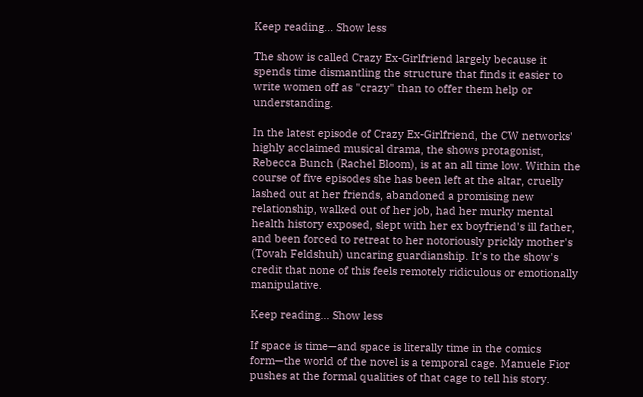Keep reading... Show less

The show is called Crazy Ex-Girlfriend largely because it spends time dismantling the structure that finds it easier to write women off as "crazy" than to offer them help or understanding.

In the latest episode of Crazy Ex-Girlfriend, the CW networks' highly acclaimed musical drama, the shows protagonist, Rebecca Bunch (Rachel Bloom), is at an all time low. Within the course of five episodes she has been left at the altar, cruelly lashed out at her friends, abandoned a promising new relationship, walked out of her job, had her murky mental health history exposed, slept with her ex boyfriend's ill father, and been forced to retreat to her notoriously prickly mother's (Tovah Feldshuh) uncaring guardianship. It's to the show's credit that none of this feels remotely ridiculous or emotionally manipulative.

Keep reading... Show less

If space is time—and space is literally time in the comics form—the world of the novel is a temporal cage. Manuele Fior pushes at the formal qualities of that cage to tell his story.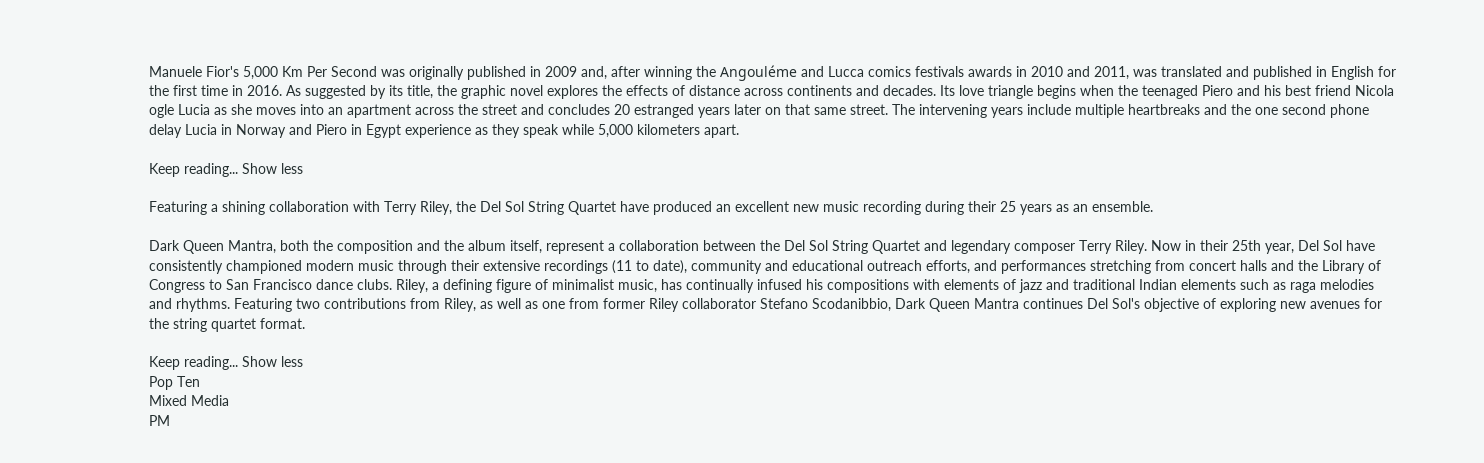Manuele Fior's 5,000 Km Per Second was originally published in 2009 and, after winning the Angouléme and Lucca comics festivals awards in 2010 and 2011, was translated and published in English for the first time in 2016. As suggested by its title, the graphic novel explores the effects of distance across continents and decades. Its love triangle begins when the teenaged Piero and his best friend Nicola ogle Lucia as she moves into an apartment across the street and concludes 20 estranged years later on that same street. The intervening years include multiple heartbreaks and the one second phone delay Lucia in Norway and Piero in Egypt experience as they speak while 5,000 kilometers apart.

Keep reading... Show less

Featuring a shining collaboration with Terry Riley, the Del Sol String Quartet have produced an excellent new music recording during their 25 years as an ensemble.

Dark Queen Mantra, both the composition and the album itself, represent a collaboration between the Del Sol String Quartet and legendary composer Terry Riley. Now in their 25th year, Del Sol have consistently championed modern music through their extensive recordings (11 to date), community and educational outreach efforts, and performances stretching from concert halls and the Library of Congress to San Francisco dance clubs. Riley, a defining figure of minimalist music, has continually infused his compositions with elements of jazz and traditional Indian elements such as raga melodies and rhythms. Featuring two contributions from Riley, as well as one from former Riley collaborator Stefano Scodanibbio, Dark Queen Mantra continues Del Sol's objective of exploring new avenues for the string quartet format.

Keep reading... Show less
Pop Ten
Mixed Media
PM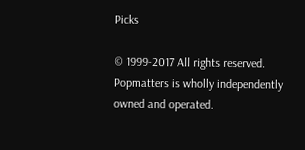Picks

© 1999-2017 All rights reserved.
Popmatters is wholly independently owned and operated.